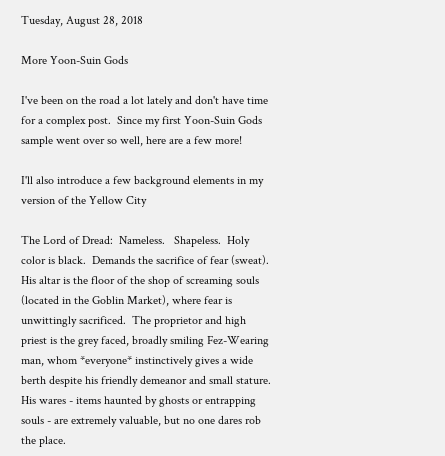Tuesday, August 28, 2018

More Yoon-Suin Gods

I've been on the road a lot lately and don't have time for a complex post.  Since my first Yoon-Suin Gods sample went over so well, here are a few more!

I'll also introduce a few background elements in my version of the Yellow City

The Lord of Dread:  Nameless.   Shapeless.  Holy color is black.  Demands the sacrifice of fear (sweat).  His altar is the floor of the shop of screaming souls  (located in the Goblin Market), where fear is unwittingly sacrificed.  The proprietor and high priest is the grey faced, broadly smiling Fez-Wearing man, whom *everyone* instinctively gives a wide berth despite his friendly demeanor and small stature.  His wares - items haunted by ghosts or entrapping souls - are extremely valuable, but no one dares rob the place.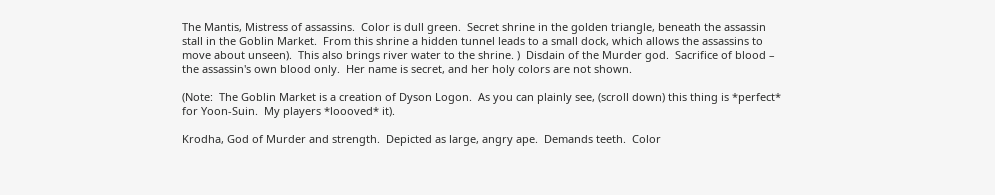The Mantis, Mistress of assassins.  Color is dull green.  Secret shrine in the golden triangle, beneath the assassin stall in the Goblin Market.  From this shrine a hidden tunnel leads to a small dock, which allows the assassins to move about unseen).  This also brings river water to the shrine. )  Disdain of the Murder god.  Sacrifice of blood – the assassin's own blood only.  Her name is secret, and her holy colors are not shown.

(Note:  The Goblin Market is a creation of Dyson Logon.  As you can plainly see, (scroll down) this thing is *perfect* for Yoon-Suin.  My players *loooved* it).

Krodha, God of Murder and strength.  Depicted as large, angry ape.  Demands teeth.  Color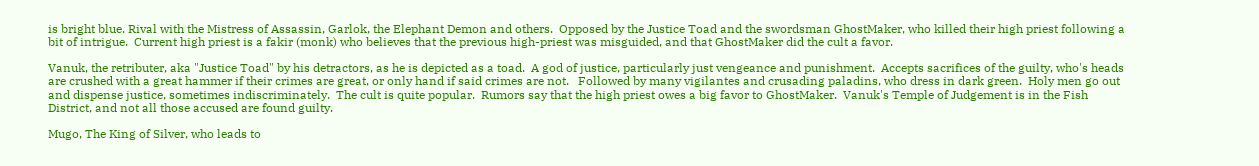is bright blue. Rival with the Mistress of Assassin, Garlok, the Elephant Demon and others.  Opposed by the Justice Toad and the swordsman GhostMaker, who killed their high priest following a bit of intrigue.  Current high priest is a fakir (monk) who believes that the previous high-priest was misguided, and that GhostMaker did the cult a favor.

Vanuk, the retributer, aka "Justice Toad" by his detractors, as he is depicted as a toad.  A god of justice, particularly just vengeance and punishment.  Accepts sacrifices of the guilty, who's heads are crushed with a great hammer if their crimes are great, or only hand if said crimes are not.   Followed by many vigilantes and crusading paladins, who dress in dark green.  Holy men go out and dispense justice, sometimes indiscriminately.  The cult is quite popular.  Rumors say that the high priest owes a big favor to GhostMaker.  Vanuk's Temple of Judgement is in the Fish District, and not all those accused are found guilty.

Mugo, The King of Silver, who leads to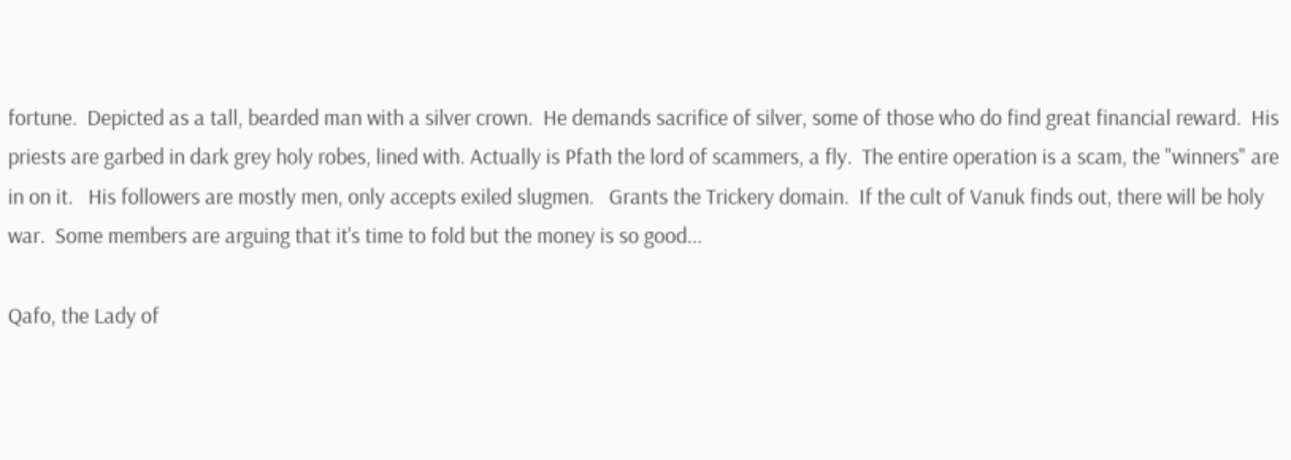fortune.  Depicted as a tall, bearded man with a silver crown.  He demands sacrifice of silver, some of those who do find great financial reward.  His priests are garbed in dark grey holy robes, lined with. Actually is Pfath the lord of scammers, a fly.  The entire operation is a scam, the "winners" are in on it.   His followers are mostly men, only accepts exiled slugmen.   Grants the Trickery domain.  If the cult of Vanuk finds out, there will be holy war.  Some members are arguing that it's time to fold but the money is so good...

Qafo, the Lady of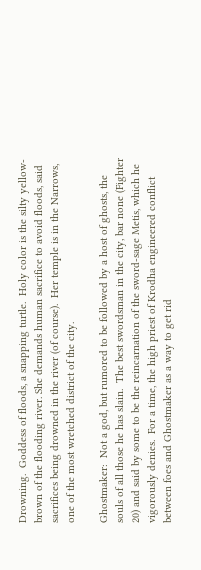Drowning.  Goddess of floods, a snapping turtle.  Holy color is the silty yellow-brown of the flooding river. She demands human sacrifice to avoid floods, said sacrifices being drowned in the river (of course).  Her temple is in the Narrows, one of the most wretched district of the city.

Ghostmaker:  Not a god, but rumored to be followed by a host of ghosts, the souls of all those he has slain.  The best swordsman in the city, bar none (Fighter 20) and said by some to be the reincarnation of the sword-sage Metis, which he vigorously denies.  For a time, the high priest of Krodha engineered conflict between foes and Ghostmaker as a way to get rid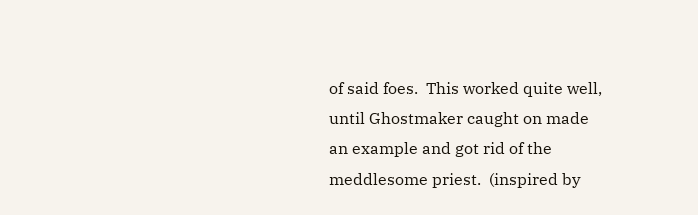of said foes.  This worked quite well, until Ghostmaker caught on made an example and got rid of the meddlesome priest.  (inspired by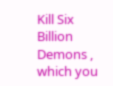Kill Six Billion Demons , which you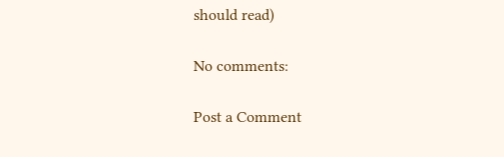should read)

No comments:

Post a Comment